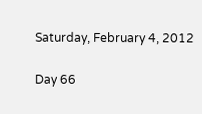Saturday, February 4, 2012

Day 66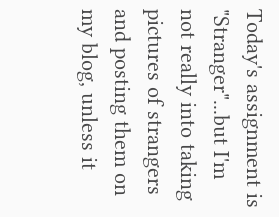Today's assignment is "Stranger"...but I'm not really into taking pictures of strangers and posting them on my blog, unless it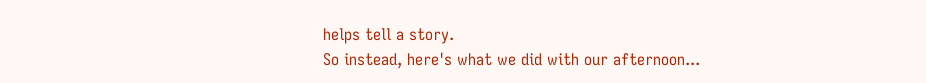helps tell a story.
So instead, here's what we did with our afternoon...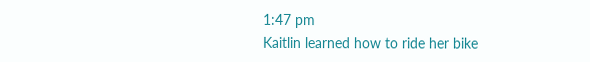1:47 pm
Kaitlin learned how to ride her bike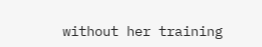without her training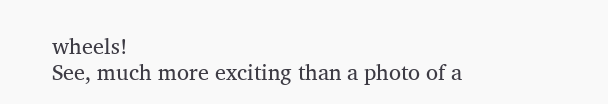wheels!
See, much more exciting than a photo of a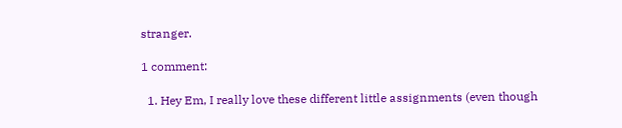stranger.

1 comment:

  1. Hey Em, I really love these different little assignments (even though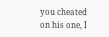you cheated on his one, I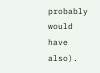probably would have also).